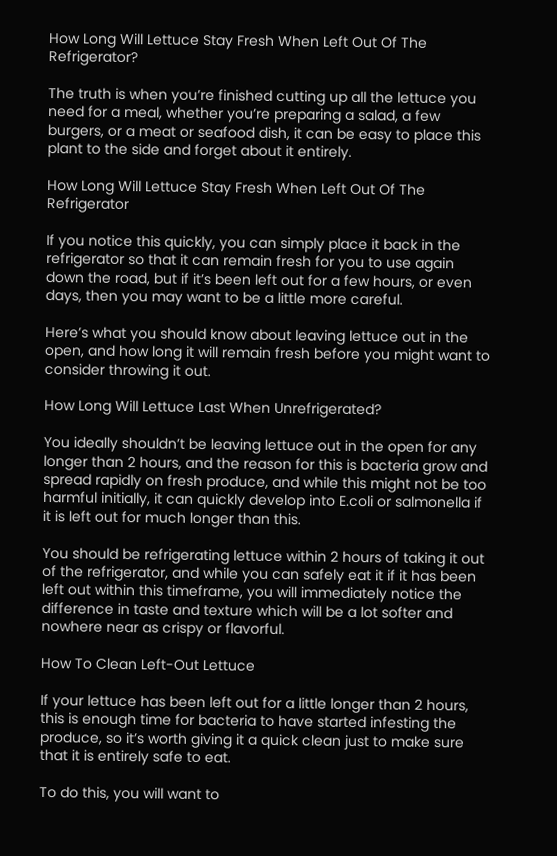How Long Will Lettuce Stay Fresh When Left Out Of The Refrigerator?

The truth is when you’re finished cutting up all the lettuce you need for a meal, whether you’re preparing a salad, a few burgers, or a meat or seafood dish, it can be easy to place this plant to the side and forget about it entirely.

How Long Will Lettuce Stay Fresh When Left Out Of The Refrigerator

If you notice this quickly, you can simply place it back in the refrigerator so that it can remain fresh for you to use again down the road, but if it’s been left out for a few hours, or even days, then you may want to be a little more careful.

Here’s what you should know about leaving lettuce out in the open, and how long it will remain fresh before you might want to consider throwing it out.

How Long Will Lettuce Last When Unrefrigerated?

You ideally shouldn’t be leaving lettuce out in the open for any longer than 2 hours, and the reason for this is bacteria grow and spread rapidly on fresh produce, and while this might not be too harmful initially, it can quickly develop into E.coli or salmonella if it is left out for much longer than this.

You should be refrigerating lettuce within 2 hours of taking it out of the refrigerator, and while you can safely eat it if it has been left out within this timeframe, you will immediately notice the difference in taste and texture which will be a lot softer and nowhere near as crispy or flavorful.

How To Clean Left-Out Lettuce

If your lettuce has been left out for a little longer than 2 hours, this is enough time for bacteria to have started infesting the produce, so it’s worth giving it a quick clean just to make sure that it is entirely safe to eat.

To do this, you will want to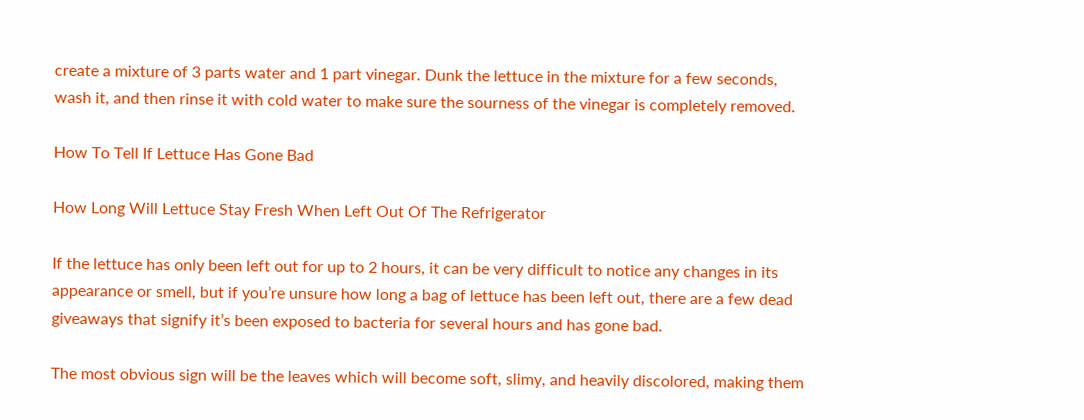create a mixture of 3 parts water and 1 part vinegar. Dunk the lettuce in the mixture for a few seconds, wash it, and then rinse it with cold water to make sure the sourness of the vinegar is completely removed.

How To Tell If Lettuce Has Gone Bad

How Long Will Lettuce Stay Fresh When Left Out Of The Refrigerator

If the lettuce has only been left out for up to 2 hours, it can be very difficult to notice any changes in its appearance or smell, but if you’re unsure how long a bag of lettuce has been left out, there are a few dead giveaways that signify it’s been exposed to bacteria for several hours and has gone bad.

The most obvious sign will be the leaves which will become soft, slimy, and heavily discolored, making them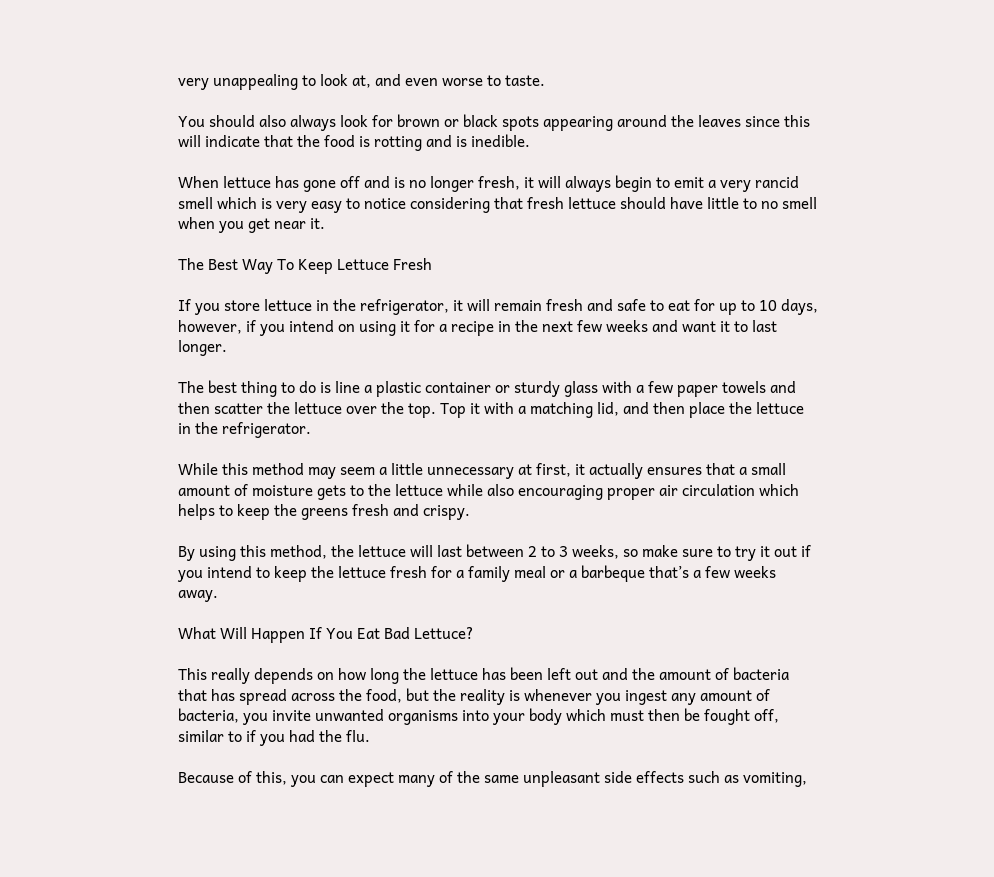very unappealing to look at, and even worse to taste.

You should also always look for brown or black spots appearing around the leaves since this will indicate that the food is rotting and is inedible.

When lettuce has gone off and is no longer fresh, it will always begin to emit a very rancid smell which is very easy to notice considering that fresh lettuce should have little to no smell when you get near it.

The Best Way To Keep Lettuce Fresh

If you store lettuce in the refrigerator, it will remain fresh and safe to eat for up to 10 days, however, if you intend on using it for a recipe in the next few weeks and want it to last longer.

The best thing to do is line a plastic container or sturdy glass with a few paper towels and then scatter the lettuce over the top. Top it with a matching lid, and then place the lettuce in the refrigerator.

While this method may seem a little unnecessary at first, it actually ensures that a small amount of moisture gets to the lettuce while also encouraging proper air circulation which helps to keep the greens fresh and crispy.

By using this method, the lettuce will last between 2 to 3 weeks, so make sure to try it out if you intend to keep the lettuce fresh for a family meal or a barbeque that’s a few weeks away.

What Will Happen If You Eat Bad Lettuce?

This really depends on how long the lettuce has been left out and the amount of bacteria that has spread across the food, but the reality is whenever you ingest any amount of bacteria, you invite unwanted organisms into your body which must then be fought off, similar to if you had the flu.

Because of this, you can expect many of the same unpleasant side effects such as vomiting,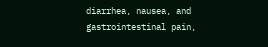diarrhea, nausea, and gastrointestinal pain,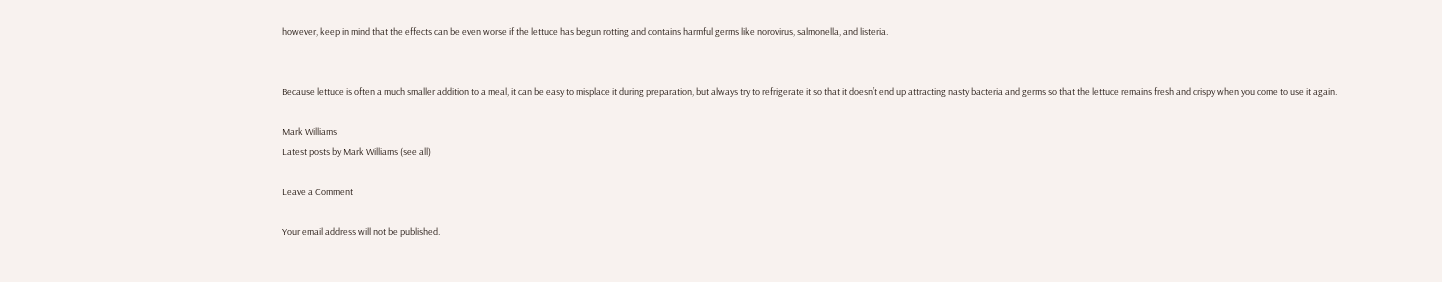however, keep in mind that the effects can be even worse if the lettuce has begun rotting and contains harmful germs like norovirus, salmonella, and listeria.


Because lettuce is often a much smaller addition to a meal, it can be easy to misplace it during preparation, but always try to refrigerate it so that it doesn’t end up attracting nasty bacteria and germs so that the lettuce remains fresh and crispy when you come to use it again.

Mark Williams
Latest posts by Mark Williams (see all)

Leave a Comment

Your email address will not be published.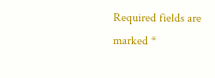Required fields are marked *